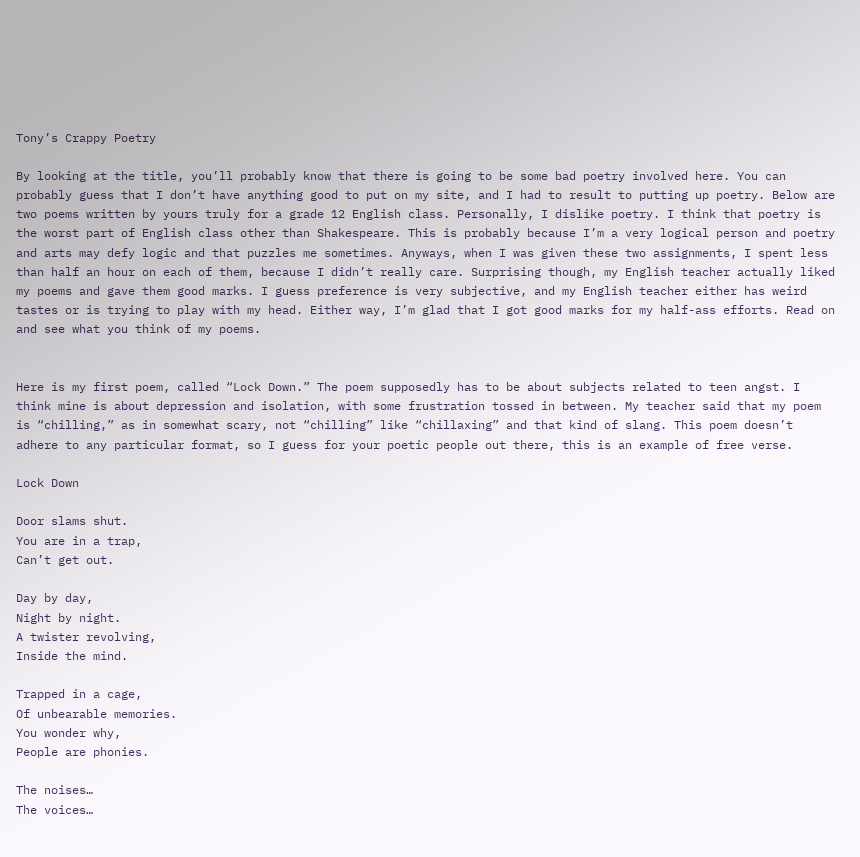Tony’s Crappy Poetry

By looking at the title, you’ll probably know that there is going to be some bad poetry involved here. You can probably guess that I don’t have anything good to put on my site, and I had to result to putting up poetry. Below are two poems written by yours truly for a grade 12 English class. Personally, I dislike poetry. I think that poetry is the worst part of English class other than Shakespeare. This is probably because I’m a very logical person and poetry and arts may defy logic and that puzzles me sometimes. Anyways, when I was given these two assignments, I spent less than half an hour on each of them, because I didn’t really care. Surprising though, my English teacher actually liked my poems and gave them good marks. I guess preference is very subjective, and my English teacher either has weird tastes or is trying to play with my head. Either way, I’m glad that I got good marks for my half-ass efforts. Read on and see what you think of my poems.


Here is my first poem, called “Lock Down.” The poem supposedly has to be about subjects related to teen angst. I think mine is about depression and isolation, with some frustration tossed in between. My teacher said that my poem is “chilling,” as in somewhat scary, not “chilling” like “chillaxing” and that kind of slang. This poem doesn’t adhere to any particular format, so I guess for your poetic people out there, this is an example of free verse.

Lock Down

Door slams shut.
You are in a trap,
Can’t get out.

Day by day,
Night by night.
A twister revolving,
Inside the mind.

Trapped in a cage,
Of unbearable memories.
You wonder why,
People are phonies.

The noises…
The voices…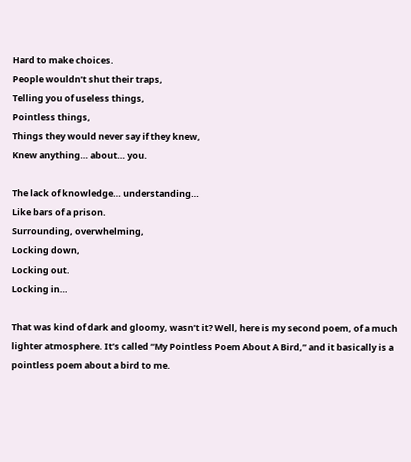Hard to make choices.
People wouldn’t shut their traps,
Telling you of useless things,
Pointless things,
Things they would never say if they knew,
Knew anything… about… you.

The lack of knowledge… understanding…
Like bars of a prison.
Surrounding, overwhelming,
Locking down,
Locking out.
Locking in…

That was kind of dark and gloomy, wasn’t it? Well, here is my second poem, of a much lighter atmosphere. It’s called “My Pointless Poem About A Bird,” and it basically is a pointless poem about a bird to me.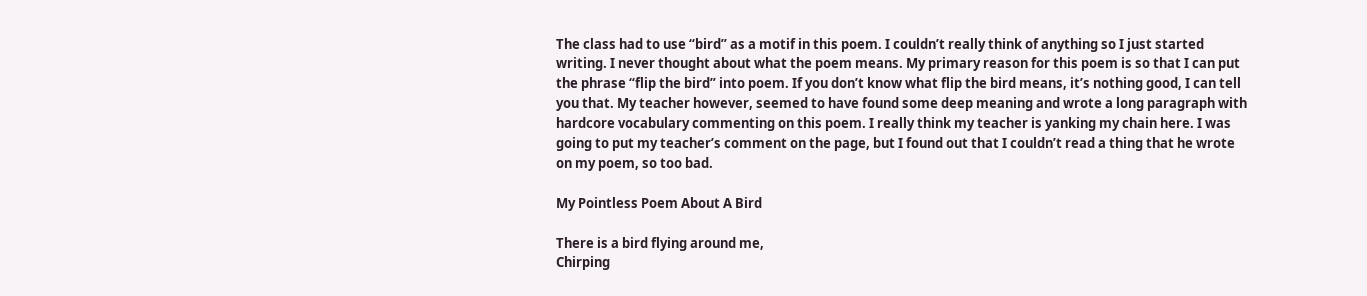The class had to use “bird” as a motif in this poem. I couldn’t really think of anything so I just started writing. I never thought about what the poem means. My primary reason for this poem is so that I can put the phrase “flip the bird” into poem. If you don’t know what flip the bird means, it’s nothing good, I can tell you that. My teacher however, seemed to have found some deep meaning and wrote a long paragraph with hardcore vocabulary commenting on this poem. I really think my teacher is yanking my chain here. I was going to put my teacher’s comment on the page, but I found out that I couldn’t read a thing that he wrote on my poem, so too bad.

My Pointless Poem About A Bird

There is a bird flying around me,
Chirping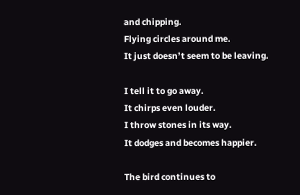and chipping.
Flying circles around me.
It just doesn’t seem to be leaving.

I tell it to go away.
It chirps even louder.
I throw stones in its way.
It dodges and becomes happier.

The bird continues to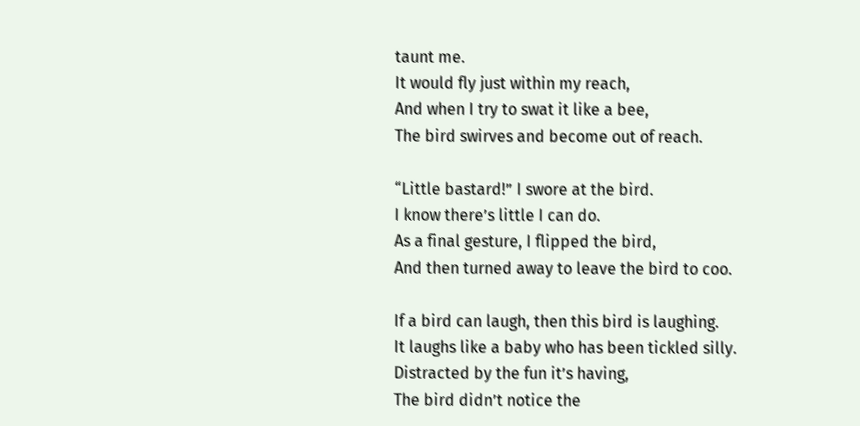taunt me.
It would fly just within my reach,
And when I try to swat it like a bee,
The bird swirves and become out of reach.

“Little bastard!” I swore at the bird.
I know there’s little I can do.
As a final gesture, I flipped the bird,
And then turned away to leave the bird to coo.

If a bird can laugh, then this bird is laughing.
It laughs like a baby who has been tickled silly.
Distracted by the fun it’s having,
The bird didn’t notice the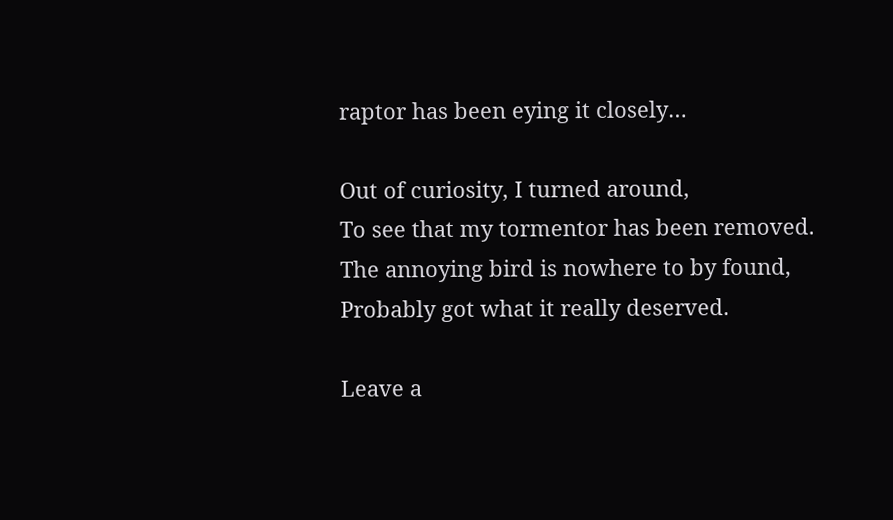raptor has been eying it closely…

Out of curiosity, I turned around,
To see that my tormentor has been removed.
The annoying bird is nowhere to by found,
Probably got what it really deserved.

Leave a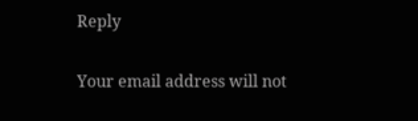Reply

Your email address will not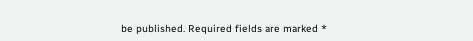be published. Required fields are marked *